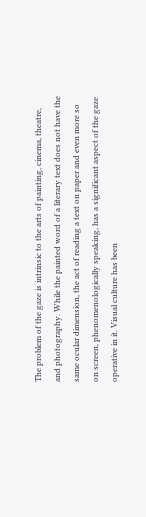The problem of the gaze is intrinsic to the arts of painting, cinema, theatre, and photography. While the painted word of a literary text does not have the same ocular dimension, the act of reading a text on paper and even more so on screen, phenomenologically speaking, has a significant aspect of the gaze operative in it. Visual culture has been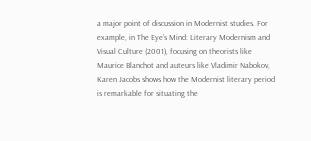a major point of discussion in Modernist studies. For example, in The Eye’s Mind: Literary Modernism and Visual Culture (2001), focusing on theorists like Maurice Blanchot and auteurs like Vladimir Nabokov, Karen Jacobs shows how the Modernist literary period is remarkable for situating the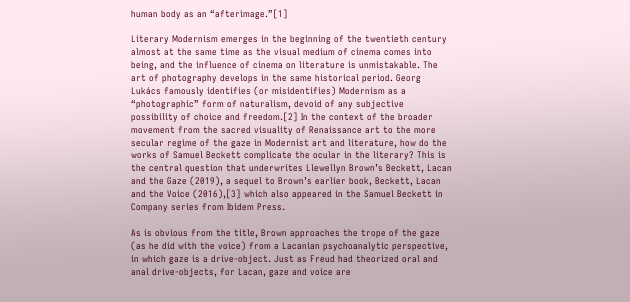human body as an “afterimage.”[1]

Literary Modernism emerges in the beginning of the twentieth century almost at the same time as the visual medium of cinema comes into being, and the influence of cinema on literature is unmistakable. The art of photography develops in the same historical period. Georg Lukács famously identifies (or misidentifies) Modernism as a “photographic” form of naturalism, devoid of any subjective possibility of choice and freedom.[2] In the context of the broader movement from the sacred visuality of Renaissance art to the more secular regime of the gaze in Modernist art and literature, how do the works of Samuel Beckett complicate the ocular in the literary? This is the central question that underwrites Llewellyn Brown’s Beckett, Lacan and the Gaze (2019), a sequel to Brown’s earlier book, Beckett, Lacan and the Voice (2016),[3] which also appeared in the Samuel Beckett in Company series from Ibidem Press.

As is obvious from the title, Brown approaches the trope of the gaze (as he did with the voice) from a Lacanian psychoanalytic perspective, in which gaze is a drive-object. Just as Freud had theorized oral and anal drive-objects, for Lacan, gaze and voice are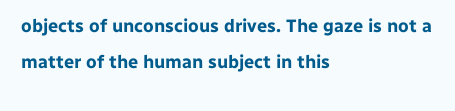objects of unconscious drives. The gaze is not a matter of the human subject in this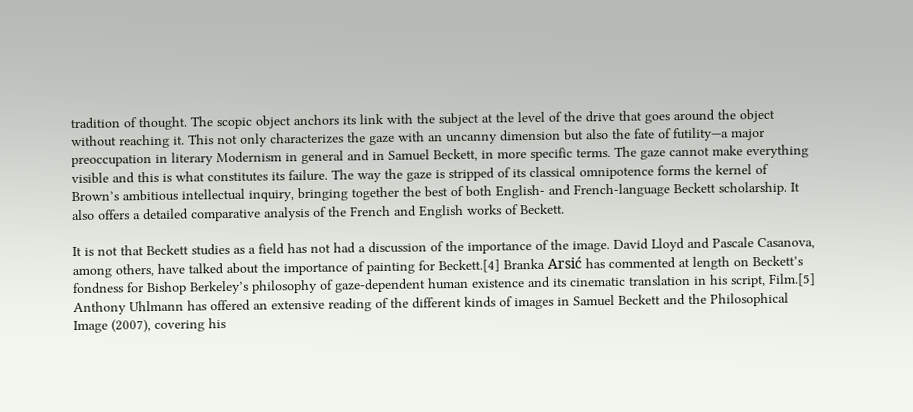tradition of thought. The scopic object anchors its link with the subject at the level of the drive that goes around the object without reaching it. This not only characterizes the gaze with an uncanny dimension but also the fate of futility—a major preoccupation in literary Modernism in general and in Samuel Beckett, in more specific terms. The gaze cannot make everything visible and this is what constitutes its failure. The way the gaze is stripped of its classical omnipotence forms the kernel of Brown’s ambitious intellectual inquiry, bringing together the best of both English- and French-language Beckett scholarship. It also offers a detailed comparative analysis of the French and English works of Beckett.

It is not that Beckett studies as a field has not had a discussion of the importance of the image. David Lloyd and Pascale Casanova, among others, have talked about the importance of painting for Beckett.[4] Branka Arsić has commented at length on Beckett’s fondness for Bishop Berkeley’s philosophy of gaze-dependent human existence and its cinematic translation in his script, Film.[5] Anthony Uhlmann has offered an extensive reading of the different kinds of images in Samuel Beckett and the Philosophical Image (2007), covering his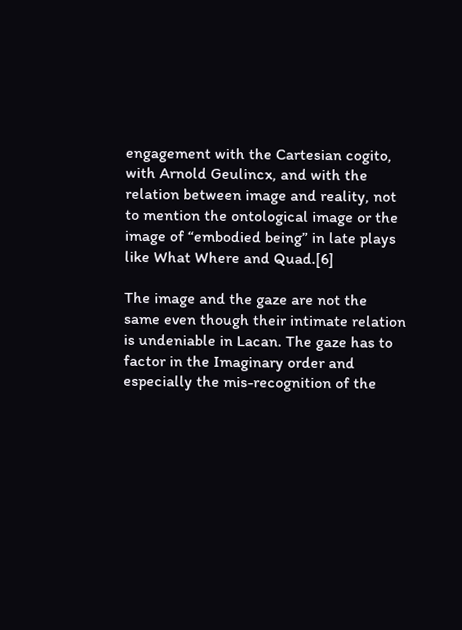engagement with the Cartesian cogito, with Arnold Geulincx, and with the relation between image and reality, not to mention the ontological image or the image of “embodied being” in late plays like What Where and Quad.[6]

The image and the gaze are not the same even though their intimate relation is undeniable in Lacan. The gaze has to factor in the Imaginary order and especially the mis-recognition of the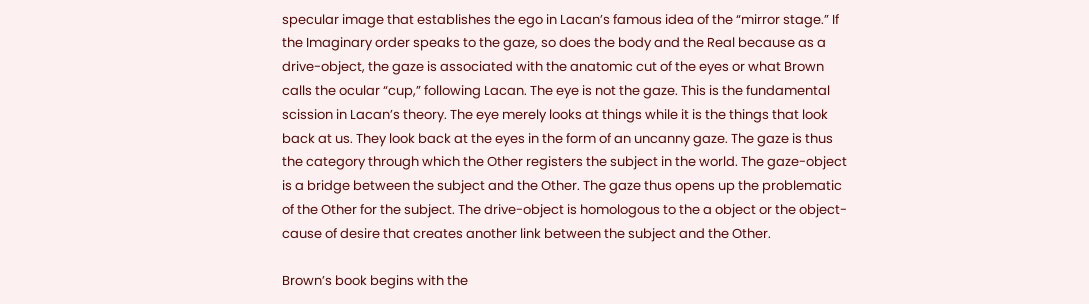specular image that establishes the ego in Lacan’s famous idea of the “mirror stage.” If the Imaginary order speaks to the gaze, so does the body and the Real because as a drive-object, the gaze is associated with the anatomic cut of the eyes or what Brown calls the ocular “cup,” following Lacan. The eye is not the gaze. This is the fundamental scission in Lacan’s theory. The eye merely looks at things while it is the things that look back at us. They look back at the eyes in the form of an uncanny gaze. The gaze is thus the category through which the Other registers the subject in the world. The gaze-object is a bridge between the subject and the Other. The gaze thus opens up the problematic of the Other for the subject. The drive-object is homologous to the a object or the object-cause of desire that creates another link between the subject and the Other.

Brown’s book begins with the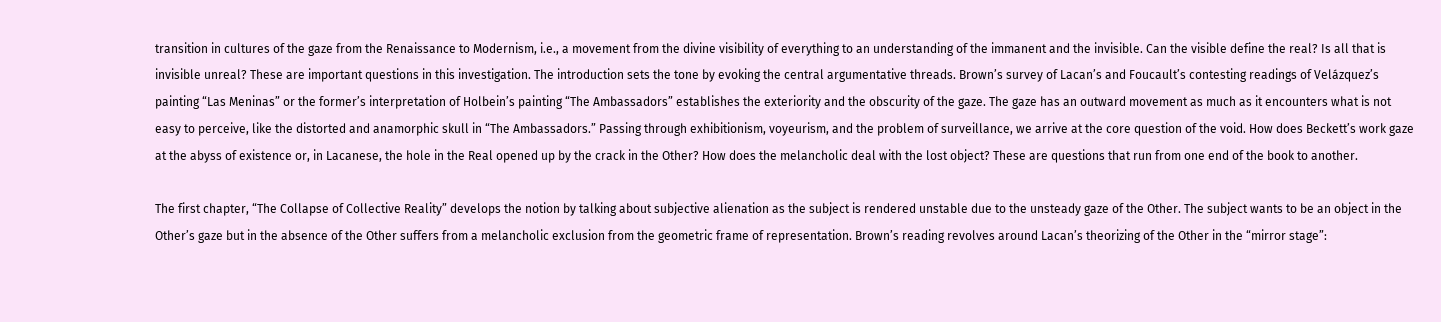transition in cultures of the gaze from the Renaissance to Modernism, i.e., a movement from the divine visibility of everything to an understanding of the immanent and the invisible. Can the visible define the real? Is all that is invisible unreal? These are important questions in this investigation. The introduction sets the tone by evoking the central argumentative threads. Brown’s survey of Lacan’s and Foucault’s contesting readings of Velázquez’s painting “Las Meninas” or the former’s interpretation of Holbein’s painting “The Ambassadors” establishes the exteriority and the obscurity of the gaze. The gaze has an outward movement as much as it encounters what is not easy to perceive, like the distorted and anamorphic skull in “The Ambassadors.” Passing through exhibitionism, voyeurism, and the problem of surveillance, we arrive at the core question of the void. How does Beckett’s work gaze at the abyss of existence or, in Lacanese, the hole in the Real opened up by the crack in the Other? How does the melancholic deal with the lost object? These are questions that run from one end of the book to another.

The first chapter, “The Collapse of Collective Reality” develops the notion by talking about subjective alienation as the subject is rendered unstable due to the unsteady gaze of the Other. The subject wants to be an object in the Other’s gaze but in the absence of the Other suffers from a melancholic exclusion from the geometric frame of representation. Brown’s reading revolves around Lacan’s theorizing of the Other in the “mirror stage”: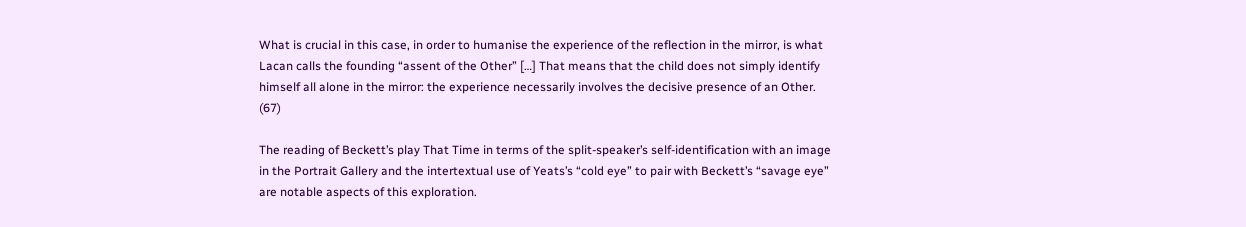What is crucial in this case, in order to humanise the experience of the reflection in the mirror, is what Lacan calls the founding “assent of the Other” […] That means that the child does not simply identify himself all alone in the mirror: the experience necessarily involves the decisive presence of an Other. (67)

The reading of Beckett’s play That Time in terms of the split-speaker’s self-identification with an image in the Portrait Gallery and the intertextual use of Yeats’s “cold eye” to pair with Beckett’s “savage eye” are notable aspects of this exploration.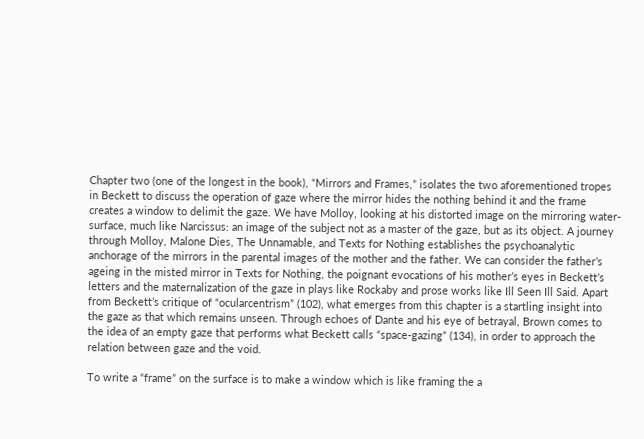Chapter two (one of the longest in the book), “Mirrors and Frames,” isolates the two aforementioned tropes in Beckett to discuss the operation of gaze where the mirror hides the nothing behind it and the frame creates a window to delimit the gaze. We have Molloy, looking at his distorted image on the mirroring water-surface, much like Narcissus: an image of the subject not as a master of the gaze, but as its object. A journey through Molloy, Malone Dies, The Unnamable, and Texts for Nothing establishes the psychoanalytic anchorage of the mirrors in the parental images of the mother and the father. We can consider the father’s ageing in the misted mirror in Texts for Nothing, the poignant evocations of his mother’s eyes in Beckett’s letters and the maternalization of the gaze in plays like Rockaby and prose works like Ill Seen Ill Said. Apart from Beckett’s critique of “ocularcentrism” (102), what emerges from this chapter is a startling insight into the gaze as that which remains unseen. Through echoes of Dante and his eye of betrayal, Brown comes to the idea of an empty gaze that performs what Beckett calls “space-gazing” (134), in order to approach the relation between gaze and the void.

To write a “frame” on the surface is to make a window which is like framing the a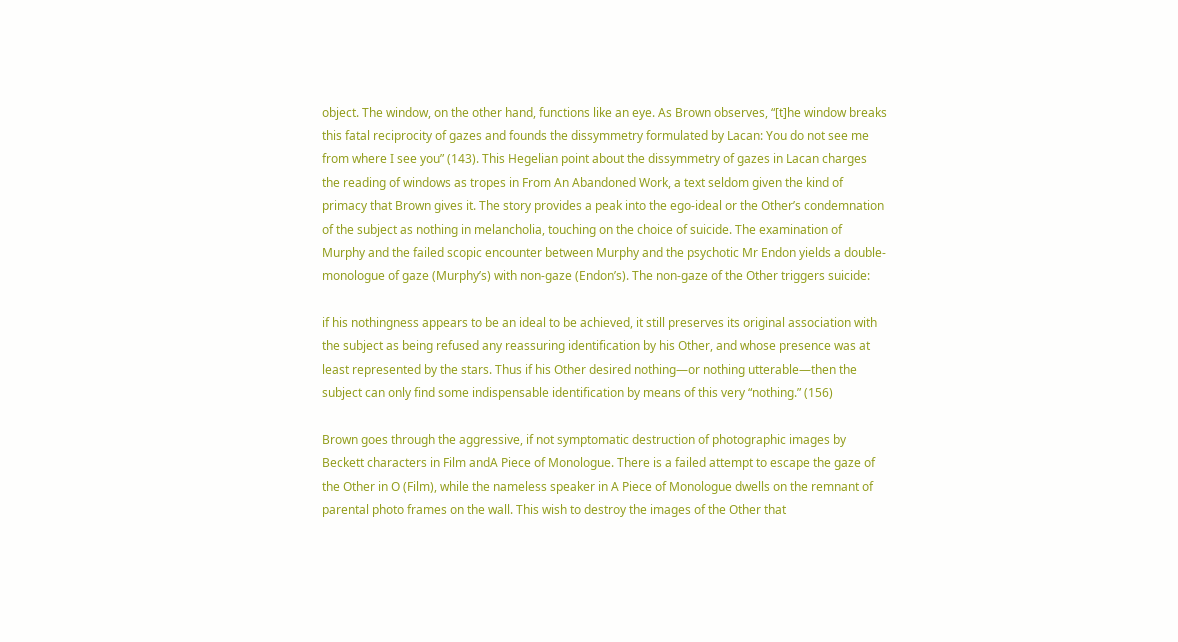object. The window, on the other hand, functions like an eye. As Brown observes, “[t]he window breaks this fatal reciprocity of gazes and founds the dissymmetry formulated by Lacan: You do not see me from where I see you” (143). This Hegelian point about the dissymmetry of gazes in Lacan charges the reading of windows as tropes in From An Abandoned Work, a text seldom given the kind of primacy that Brown gives it. The story provides a peak into the ego-ideal or the Other’s condemnation of the subject as nothing in melancholia, touching on the choice of suicide. The examination of Murphy and the failed scopic encounter between Murphy and the psychotic Mr Endon yields a double-monologue of gaze (Murphy’s) with non-gaze (Endon’s). The non-gaze of the Other triggers suicide:

if his nothingness appears to be an ideal to be achieved, it still preserves its original association with the subject as being refused any reassuring identification by his Other, and whose presence was at least represented by the stars. Thus if his Other desired nothing—or nothing utterable—then the subject can only find some indispensable identification by means of this very “nothing.” (156)

Brown goes through the aggressive, if not symptomatic destruction of photographic images by Beckett characters in Film andA Piece of Monologue. There is a failed attempt to escape the gaze of the Other in O (Film), while the nameless speaker in A Piece of Monologue dwells on the remnant of parental photo frames on the wall. This wish to destroy the images of the Other that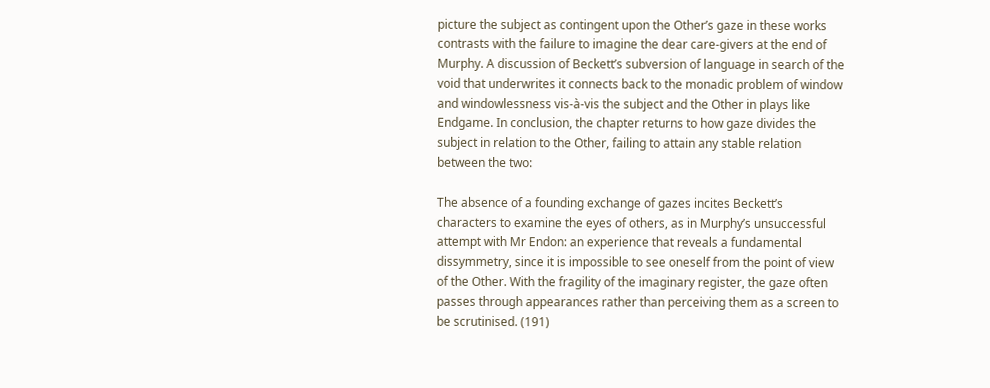picture the subject as contingent upon the Other’s gaze in these works contrasts with the failure to imagine the dear care-givers at the end of Murphy. A discussion of Beckett’s subversion of language in search of the void that underwrites it connects back to the monadic problem of window and windowlessness vis-à-vis the subject and the Other in plays like Endgame. In conclusion, the chapter returns to how gaze divides the subject in relation to the Other, failing to attain any stable relation between the two:

The absence of a founding exchange of gazes incites Beckett’s characters to examine the eyes of others, as in Murphy’s unsuccessful attempt with Mr Endon: an experience that reveals a fundamental dissymmetry, since it is impossible to see oneself from the point of view of the Other. With the fragility of the imaginary register, the gaze often passes through appearances rather than perceiving them as a screen to be scrutinised. (191)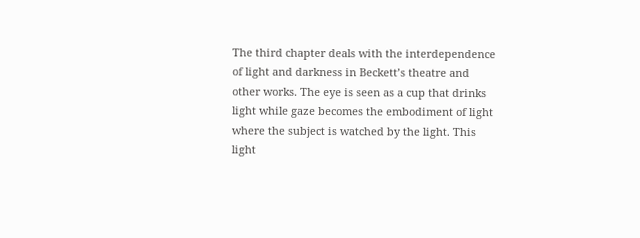The third chapter deals with the interdependence of light and darkness in Beckett’s theatre and other works. The eye is seen as a cup that drinks light while gaze becomes the embodiment of light where the subject is watched by the light. This light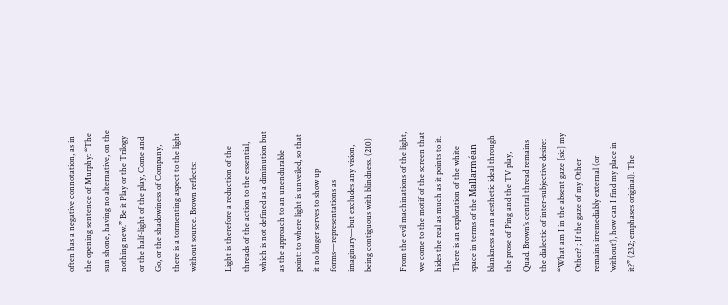often has a negative connotation, as in the opening sentence of Murphy: “The sun shone, having no alternative, on the nothing new.” Be it Play or the Trilogy or the half-light of the play, Come and Go, or the shadowiness of Company, there is a tormenting aspect to the light without source. Brown reflects:

Light is therefore a reduction of the threads of the action to the essential, which is not defined as a diminution but as the approach to an unendurable point: to where light is unveiled, so that it no longer serves to show up forms—representations as imaginary—but excludes any vision, being contiguous with blindness. (210)

From the evil machinations of the light, we come to the motif of the screen that hides the real as much as it points to it. There is an exploration of the white space in terms of the Mallarméan blankness as an aesthetic ideal through the prose of Ping and the TV play, Quad. Brown’s central thread remains the dialectic of inter-subjective desire: “What am I in the absent gaze [sic] my Other? ; If the gaze of my Other remains irremediably external (or ‘without’), how can I find my place in it?” (232; emphases original). The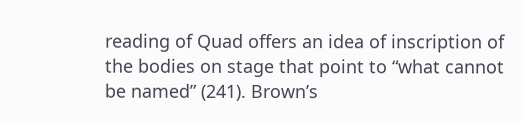reading of Quad offers an idea of inscription of the bodies on stage that point to “what cannot be named” (241). Brown’s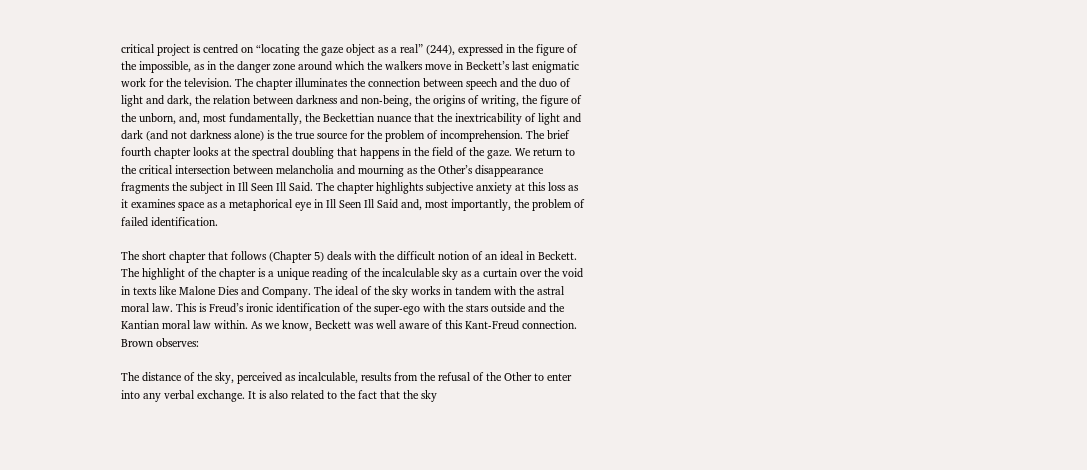critical project is centred on “locating the gaze object as a real” (244), expressed in the figure of the impossible, as in the danger zone around which the walkers move in Beckett’s last enigmatic work for the television. The chapter illuminates the connection between speech and the duo of light and dark, the relation between darkness and non-being, the origins of writing, the figure of the unborn, and, most fundamentally, the Beckettian nuance that the inextricability of light and dark (and not darkness alone) is the true source for the problem of incomprehension. The brief fourth chapter looks at the spectral doubling that happens in the field of the gaze. We return to the critical intersection between melancholia and mourning as the Other’s disappearance fragments the subject in Ill Seen Ill Said. The chapter highlights subjective anxiety at this loss as it examines space as a metaphorical eye in Ill Seen Ill Said and, most importantly, the problem of failed identification.

The short chapter that follows (Chapter 5) deals with the difficult notion of an ideal in Beckett. The highlight of the chapter is a unique reading of the incalculable sky as a curtain over the void in texts like Malone Dies and Company. The ideal of the sky works in tandem with the astral moral law. This is Freud’s ironic identification of the super-ego with the stars outside and the Kantian moral law within. As we know, Beckett was well aware of this Kant-Freud connection. Brown observes:

The distance of the sky, perceived as incalculable, results from the refusal of the Other to enter into any verbal exchange. It is also related to the fact that the sky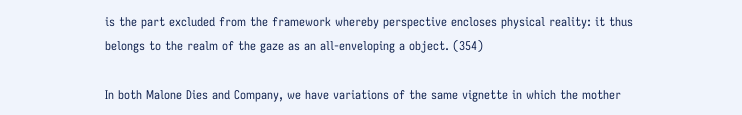is the part excluded from the framework whereby perspective encloses physical reality: it thus belongs to the realm of the gaze as an all-enveloping a object. (354)

In both Malone Dies and Company, we have variations of the same vignette in which the mother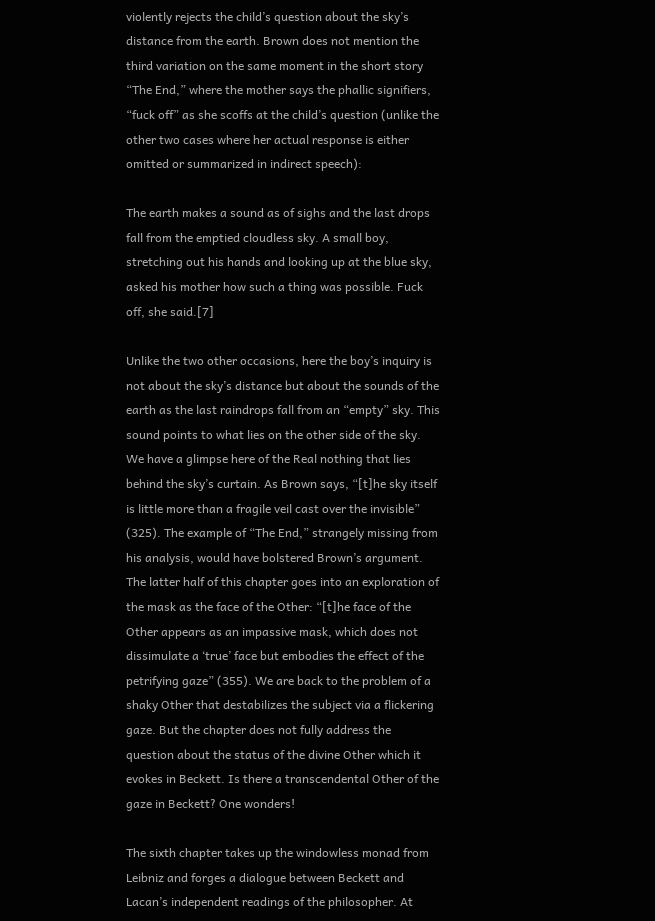violently rejects the child’s question about the sky’s distance from the earth. Brown does not mention the third variation on the same moment in the short story “The End,” where the mother says the phallic signifiers, “fuck off” as she scoffs at the child’s question (unlike the other two cases where her actual response is either omitted or summarized in indirect speech):

The earth makes a sound as of sighs and the last drops fall from the emptied cloudless sky. A small boy, stretching out his hands and looking up at the blue sky, asked his mother how such a thing was possible. Fuck off, she said.[7]

Unlike the two other occasions, here the boy’s inquiry is not about the sky’s distance but about the sounds of the earth as the last raindrops fall from an “empty” sky. This sound points to what lies on the other side of the sky. We have a glimpse here of the Real nothing that lies behind the sky’s curtain. As Brown says, “[t]he sky itself is little more than a fragile veil cast over the invisible” (325). The example of “The End,” strangely missing from his analysis, would have bolstered Brown’s argument. The latter half of this chapter goes into an exploration of the mask as the face of the Other: “[t]he face of the Other appears as an impassive mask, which does not dissimulate a ‘true’ face but embodies the effect of the petrifying gaze” (355). We are back to the problem of a shaky Other that destabilizes the subject via a flickering gaze. But the chapter does not fully address the question about the status of the divine Other which it evokes in Beckett. Is there a transcendental Other of the gaze in Beckett? One wonders!

The sixth chapter takes up the windowless monad from Leibniz and forges a dialogue between Beckett and Lacan’s independent readings of the philosopher. At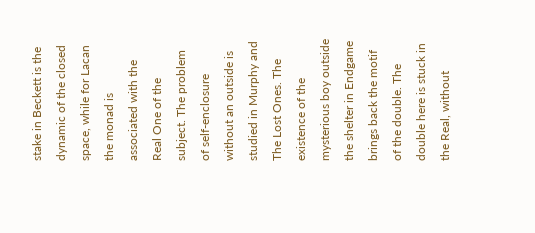stake in Beckett is the dynamic of the closed space, while for Lacan the monad is associated with the Real One of the subject. The problem of self-enclosure without an outside is studied in Murphy and The Lost Ones. The existence of the mysterious boy outside the shelter in Endgame brings back the motif of the double. The double here is stuck in the Real, without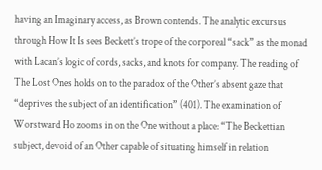having an Imaginary access, as Brown contends. The analytic excursus through How It Is sees Beckett’s trope of the corporeal “sack” as the monad with Lacan’s logic of cords, sacks, and knots for company. The reading of The Lost Ones holds on to the paradox of the Other’s absent gaze that “deprives the subject of an identification” (401). The examination of Worstward Ho zooms in on the One without a place: “The Beckettian subject, devoid of an Other capable of situating himself in relation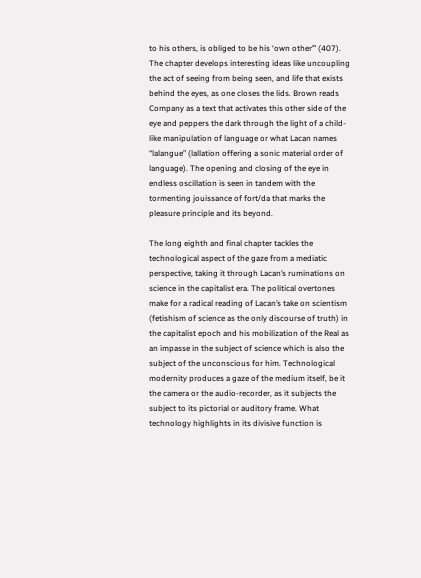to his others, is obliged to be his ‘own other’” (407). The chapter develops interesting ideas like uncoupling the act of seeing from being seen, and life that exists behind the eyes, as one closes the lids. Brown reads Company as a text that activates this other side of the eye and peppers the dark through the light of a child-like manipulation of language or what Lacan names “lalangue” (lallation offering a sonic material order of language). The opening and closing of the eye in endless oscillation is seen in tandem with the tormenting jouissance of fort/da that marks the pleasure principle and its beyond.

The long eighth and final chapter tackles the technological aspect of the gaze from a mediatic perspective, taking it through Lacan’s ruminations on science in the capitalist era. The political overtones make for a radical reading of Lacan’s take on scientism (fetishism of science as the only discourse of truth) in the capitalist epoch and his mobilization of the Real as an impasse in the subject of science which is also the subject of the unconscious for him. Technological modernity produces a gaze of the medium itself, be it the camera or the audio-recorder, as it subjects the subject to its pictorial or auditory frame. What technology highlights in its divisive function is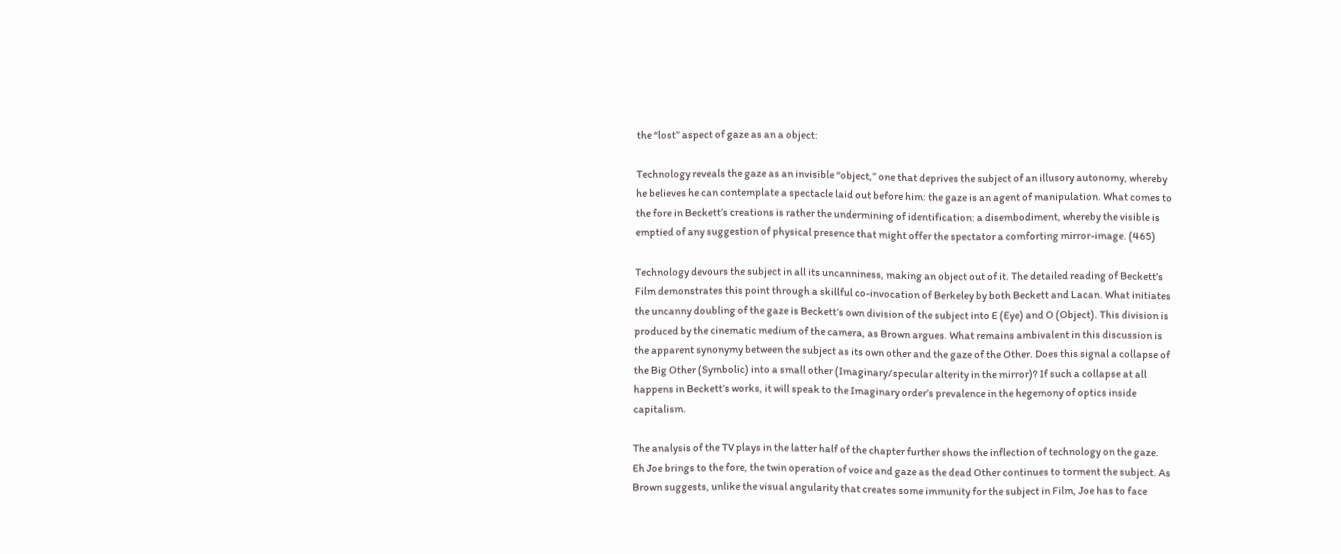the “lost” aspect of gaze as an a object:

Technology reveals the gaze as an invisible “object,” one that deprives the subject of an illusory autonomy, whereby he believes he can contemplate a spectacle laid out before him: the gaze is an agent of manipulation. What comes to the fore in Beckett’s creations is rather the undermining of identification: a disembodiment, whereby the visible is emptied of any suggestion of physical presence that might offer the spectator a comforting mirror-image. (465)

Technology devours the subject in all its uncanniness, making an object out of it. The detailed reading of Beckett’s Film demonstrates this point through a skillful co-invocation of Berkeley by both Beckett and Lacan. What initiates the uncanny doubling of the gaze is Beckett’s own division of the subject into E (Eye) and O (Object). This division is produced by the cinematic medium of the camera, as Brown argues. What remains ambivalent in this discussion is the apparent synonymy between the subject as its own other and the gaze of the Other. Does this signal a collapse of the Big Other (Symbolic) into a small other (Imaginary/specular alterity in the mirror)? If such a collapse at all happens in Beckett’s works, it will speak to the Imaginary order’s prevalence in the hegemony of optics inside capitalism.

The analysis of the TV plays in the latter half of the chapter further shows the inflection of technology on the gaze. Eh Joe brings to the fore, the twin operation of voice and gaze as the dead Other continues to torment the subject. As Brown suggests, unlike the visual angularity that creates some immunity for the subject in Film, Joe has to face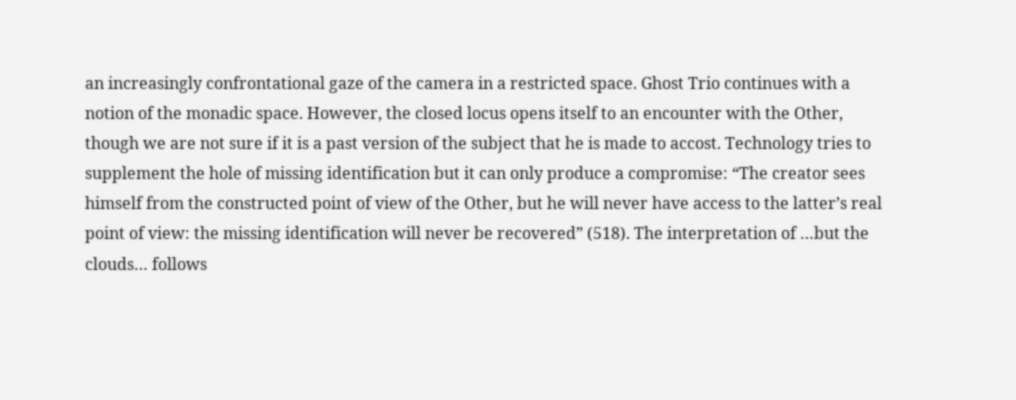an increasingly confrontational gaze of the camera in a restricted space. Ghost Trio continues with a notion of the monadic space. However, the closed locus opens itself to an encounter with the Other, though we are not sure if it is a past version of the subject that he is made to accost. Technology tries to supplement the hole of missing identification but it can only produce a compromise: “The creator sees himself from the constructed point of view of the Other, but he will never have access to the latter’s real point of view: the missing identification will never be recovered” (518). The interpretation of …but the clouds… follows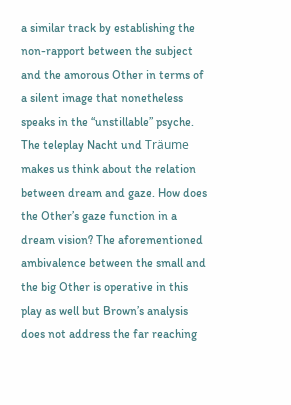a similar track by establishing the non-rapport between the subject and the amorous Other in terms of a silent image that nonetheless speaks in the “unstillable” psyche. The teleplay Nacht und Träume makes us think about the relation between dream and gaze. How does the Other’s gaze function in a dream vision? The aforementioned ambivalence between the small and the big Other is operative in this play as well but Brown’s analysis does not address the far reaching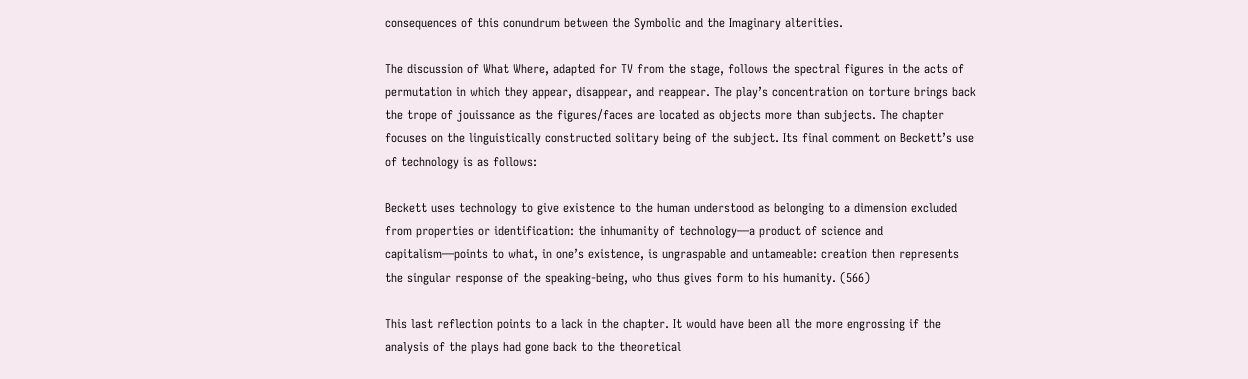consequences of this conundrum between the Symbolic and the Imaginary alterities.

The discussion of What Where, adapted for TV from the stage, follows the spectral figures in the acts of permutation in which they appear, disappear, and reappear. The play’s concentration on torture brings back the trope of jouissance as the figures/faces are located as objects more than subjects. The chapter focuses on the linguistically constructed solitary being of the subject. Its final comment on Beckett’s use of technology is as follows:

Beckett uses technology to give existence to the human understood as belonging to a dimension excluded from properties or identification: the inhumanity of technology—a product of science and capitalism—points to what, in one’s existence, is ungraspable and untameable: creation then represents the singular response of the speaking-being, who thus gives form to his humanity. (566)

This last reflection points to a lack in the chapter. It would have been all the more engrossing if the analysis of the plays had gone back to the theoretical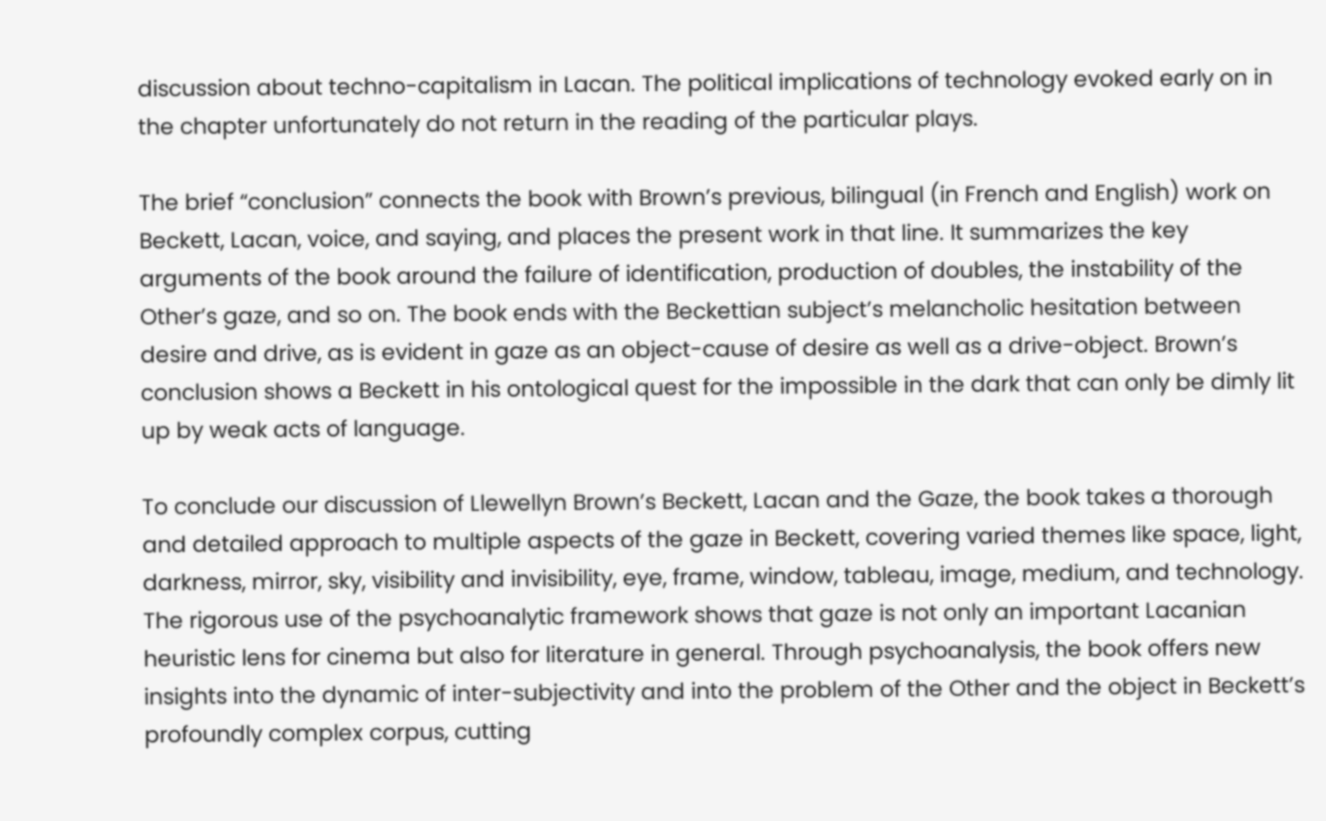discussion about techno-capitalism in Lacan. The political implications of technology evoked early on in the chapter unfortunately do not return in the reading of the particular plays.

The brief “conclusion” connects the book with Brown’s previous, bilingual (in French and English) work on Beckett, Lacan, voice, and saying, and places the present work in that line. It summarizes the key arguments of the book around the failure of identification, production of doubles, the instability of the Other’s gaze, and so on. The book ends with the Beckettian subject’s melancholic hesitation between desire and drive, as is evident in gaze as an object-cause of desire as well as a drive-object. Brown’s conclusion shows a Beckett in his ontological quest for the impossible in the dark that can only be dimly lit up by weak acts of language.

To conclude our discussion of Llewellyn Brown’s Beckett, Lacan and the Gaze, the book takes a thorough and detailed approach to multiple aspects of the gaze in Beckett, covering varied themes like space, light, darkness, mirror, sky, visibility and invisibility, eye, frame, window, tableau, image, medium, and technology. The rigorous use of the psychoanalytic framework shows that gaze is not only an important Lacanian heuristic lens for cinema but also for literature in general. Through psychoanalysis, the book offers new insights into the dynamic of inter-subjectivity and into the problem of the Other and the object in Beckett’s profoundly complex corpus, cutting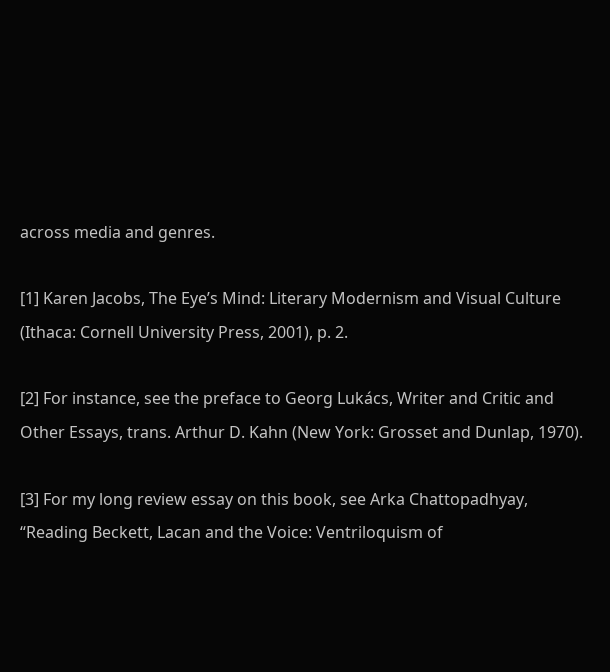across media and genres.

[1] Karen Jacobs, The Eye’s Mind: Literary Modernism and Visual Culture (Ithaca: Cornell University Press, 2001), p. 2.

[2] For instance, see the preface to Georg Lukács, Writer and Critic and Other Essays, trans. Arthur D. Kahn (New York: Grosset and Dunlap, 1970).

[3] For my long review essay on this book, see Arka Chattopadhyay, “Reading Beckett, Lacan and the Voice: Ventriloquism of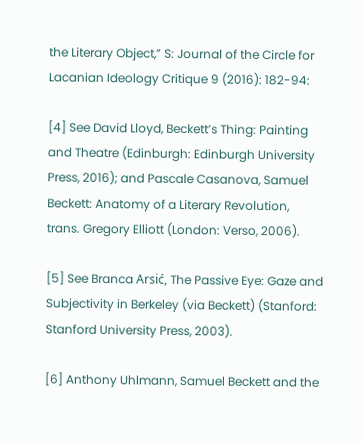the Literary Object,” S: Journal of the Circle for Lacanian Ideology Critique 9 (2016): 182-94:

[4] See David Lloyd, Beckett’s Thing: Painting and Theatre (Edinburgh: Edinburgh University Press, 2016); and Pascale Casanova, Samuel Beckett: Anatomy of a Literary Revolution, trans. Gregory Elliott (London: Verso, 2006).

[5] See Branca Arsić, The Passive Eye: Gaze and Subjectivity in Berkeley (via Beckett) (Stanford: Stanford University Press, 2003).

[6] Anthony Uhlmann, Samuel Beckett and the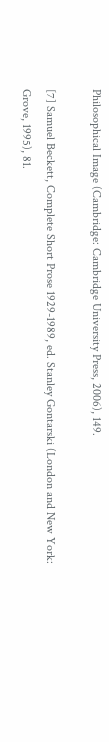Philosophical Image (Cambridge: Cambridge University Press, 2006), 149.

[7] Samuel Beckett, Complete Short Prose 1929-1989, ed. Stanley Gontarski (London and New York: Grove, 1995), 81.